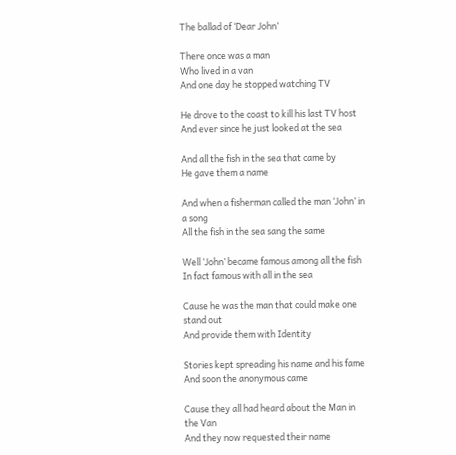The ballad of ‘Dear John’

There once was a man
Who lived in a van
And one day he stopped watching TV

He drove to the coast to kill his last TV host
And ever since he just looked at the sea

And all the fish in the sea that came by
He gave them a name

And when a fisherman called the man ‘John’ in a song
All the fish in the sea sang the same

Well ‘John’ became famous among all the fish
In fact famous with all in the sea

Cause he was the man that could make one stand out
And provide them with Identity

Stories kept spreading his name and his fame
And soon the anonymous came

Cause they all had heard about the Man in the Van
And they now requested their name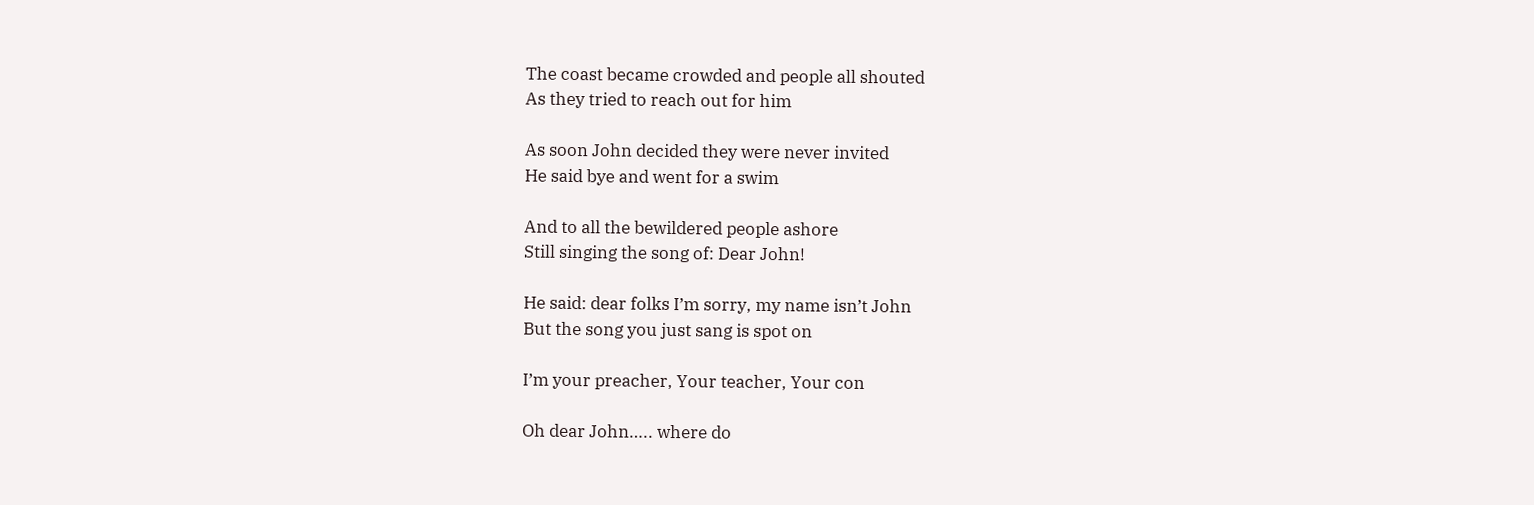The coast became crowded and people all shouted
As they tried to reach out for him

As soon John decided they were never invited
He said bye and went for a swim

And to all the bewildered people ashore
Still singing the song of: Dear John!

He said: dear folks I’m sorry, my name isn’t John
But the song you just sang is spot on

I’m your preacher, Your teacher, Your con

Oh dear John….. where do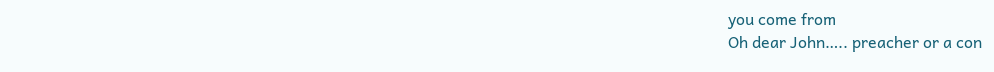you come from
Oh dear John….. preacher or a con